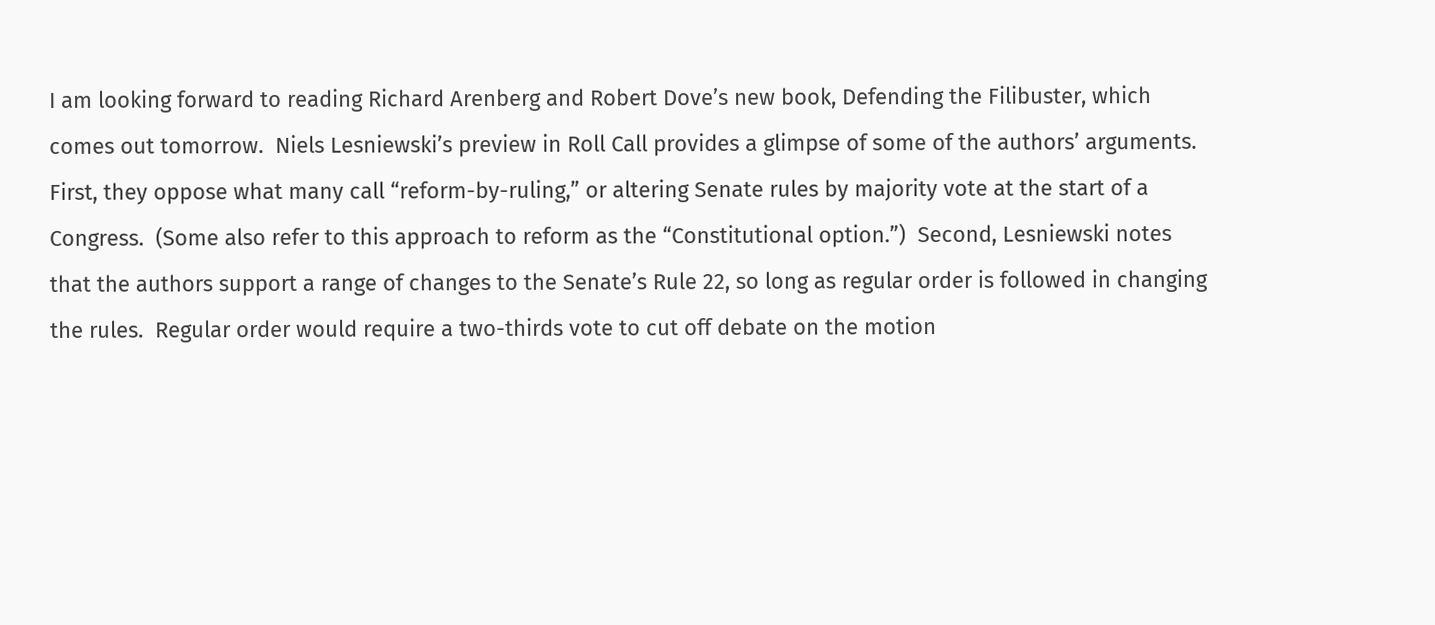I am looking forward to reading Richard Arenberg and Robert Dove’s new book, Defending the Filibuster, which comes out tomorrow.  Niels Lesniewski’s preview in Roll Call provides a glimpse of some of the authors’ arguments.   First, they oppose what many call “reform-by-ruling,” or altering Senate rules by majority vote at the start of a Congress.  (Some also refer to this approach to reform as the “Constitutional option.”)  Second, Lesniewski notes that the authors support a range of changes to the Senate’s Rule 22, so long as regular order is followed in changing the rules.  Regular order would require a two-thirds vote to cut off debate on the motion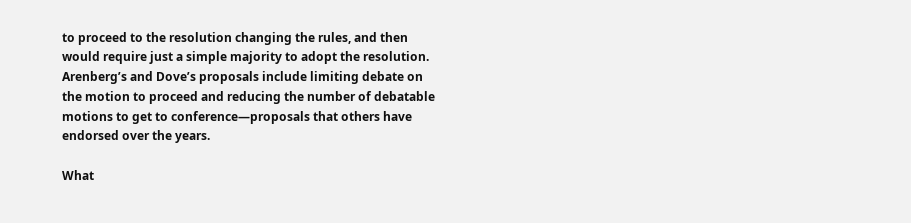to proceed to the resolution changing the rules, and then would require just a simple majority to adopt the resolution.  Arenberg’s and Dove’s proposals include limiting debate on the motion to proceed and reducing the number of debatable motions to get to conference—proposals that others have endorsed over the years.

What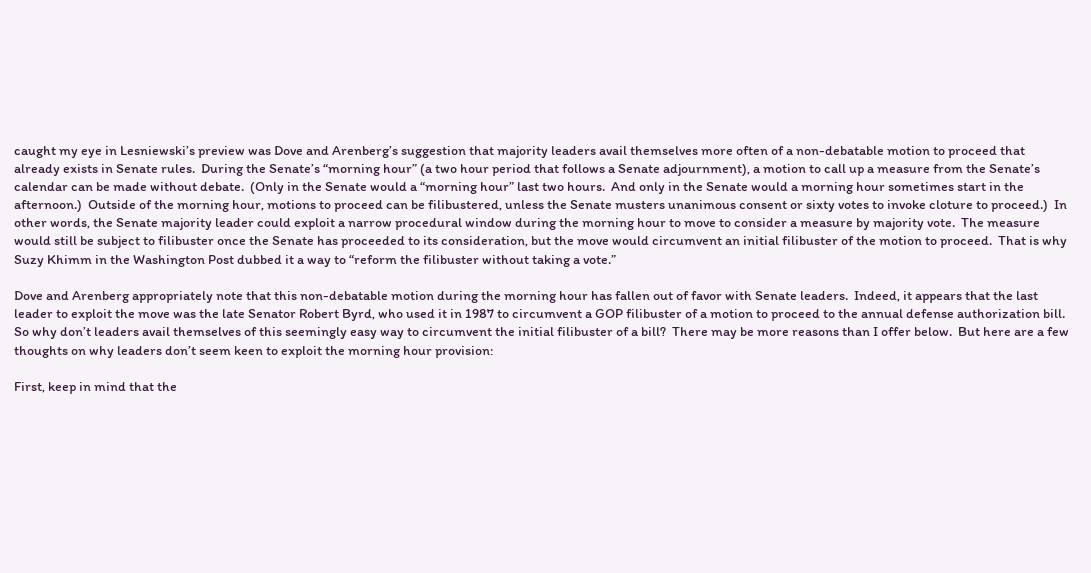caught my eye in Lesniewski’s preview was Dove and Arenberg’s suggestion that majority leaders avail themselves more often of a non-debatable motion to proceed that already exists in Senate rules.  During the Senate’s “morning hour” (a two hour period that follows a Senate adjournment), a motion to call up a measure from the Senate’s calendar can be made without debate.  (Only in the Senate would a “morning hour” last two hours.  And only in the Senate would a morning hour sometimes start in the afternoon.)  Outside of the morning hour, motions to proceed can be filibustered, unless the Senate musters unanimous consent or sixty votes to invoke cloture to proceed.)  In other words, the Senate majority leader could exploit a narrow procedural window during the morning hour to move to consider a measure by majority vote.  The measure would still be subject to filibuster once the Senate has proceeded to its consideration, but the move would circumvent an initial filibuster of the motion to proceed.  That is why Suzy Khimm in the Washington Post dubbed it a way to “reform the filibuster without taking a vote.”

Dove and Arenberg appropriately note that this non-debatable motion during the morning hour has fallen out of favor with Senate leaders.  Indeed, it appears that the last leader to exploit the move was the late Senator Robert Byrd, who used it in 1987 to circumvent a GOP filibuster of a motion to proceed to the annual defense authorization bill.  So why don’t leaders avail themselves of this seemingly easy way to circumvent the initial filibuster of a bill?  There may be more reasons than I offer below.  But here are a few thoughts on why leaders don’t seem keen to exploit the morning hour provision:

First, keep in mind that the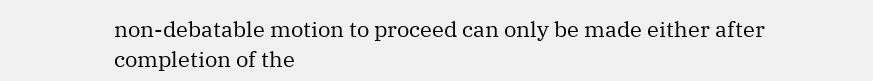non-debatable motion to proceed can only be made either after completion of the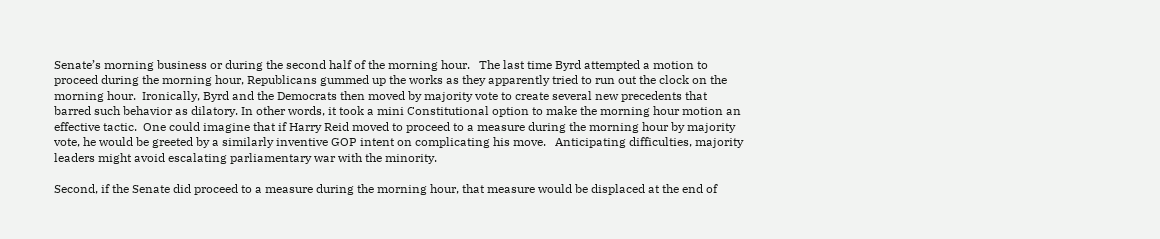Senate’s morning business or during the second half of the morning hour.   The last time Byrd attempted a motion to proceed during the morning hour, Republicans gummed up the works as they apparently tried to run out the clock on the morning hour.  Ironically, Byrd and the Democrats then moved by majority vote to create several new precedents that barred such behavior as dilatory. In other words, it took a mini Constitutional option to make the morning hour motion an effective tactic.  One could imagine that if Harry Reid moved to proceed to a measure during the morning hour by majority vote, he would be greeted by a similarly inventive GOP intent on complicating his move.   Anticipating difficulties, majority leaders might avoid escalating parliamentary war with the minority.

Second, if the Senate did proceed to a measure during the morning hour, that measure would be displaced at the end of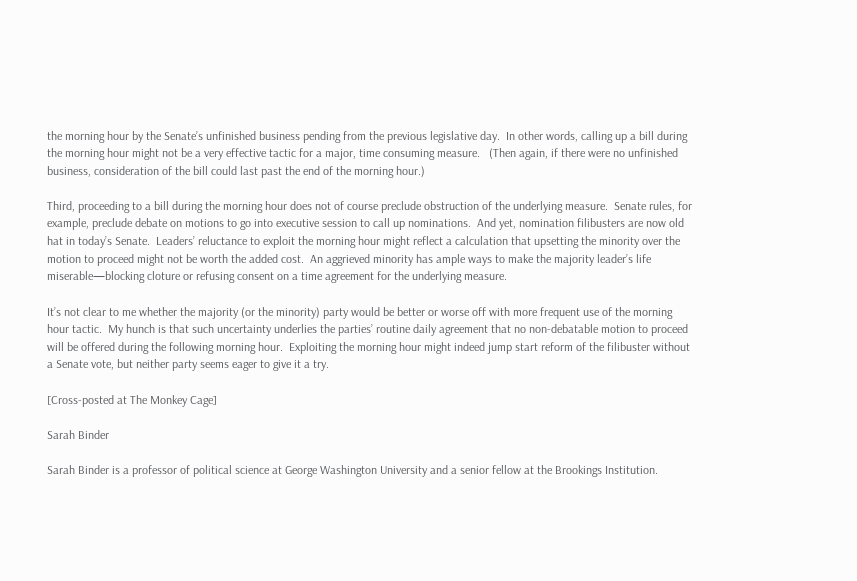the morning hour by the Senate’s unfinished business pending from the previous legislative day.  In other words, calling up a bill during the morning hour might not be a very effective tactic for a major, time consuming measure.   (Then again, if there were no unfinished business, consideration of the bill could last past the end of the morning hour.)

Third, proceeding to a bill during the morning hour does not of course preclude obstruction of the underlying measure.  Senate rules, for example, preclude debate on motions to go into executive session to call up nominations.  And yet, nomination filibusters are now old hat in today’s Senate.  Leaders’ reluctance to exploit the morning hour might reflect a calculation that upsetting the minority over the motion to proceed might not be worth the added cost.  An aggrieved minority has ample ways to make the majority leader’s life miserable—blocking cloture or refusing consent on a time agreement for the underlying measure.

It’s not clear to me whether the majority (or the minority) party would be better or worse off with more frequent use of the morning hour tactic.  My hunch is that such uncertainty underlies the parties’ routine daily agreement that no non-debatable motion to proceed will be offered during the following morning hour.  Exploiting the morning hour might indeed jump start reform of the filibuster without a Senate vote, but neither party seems eager to give it a try.

[Cross-posted at The Monkey Cage]

Sarah Binder

Sarah Binder is a professor of political science at George Washington University and a senior fellow at the Brookings Institution.